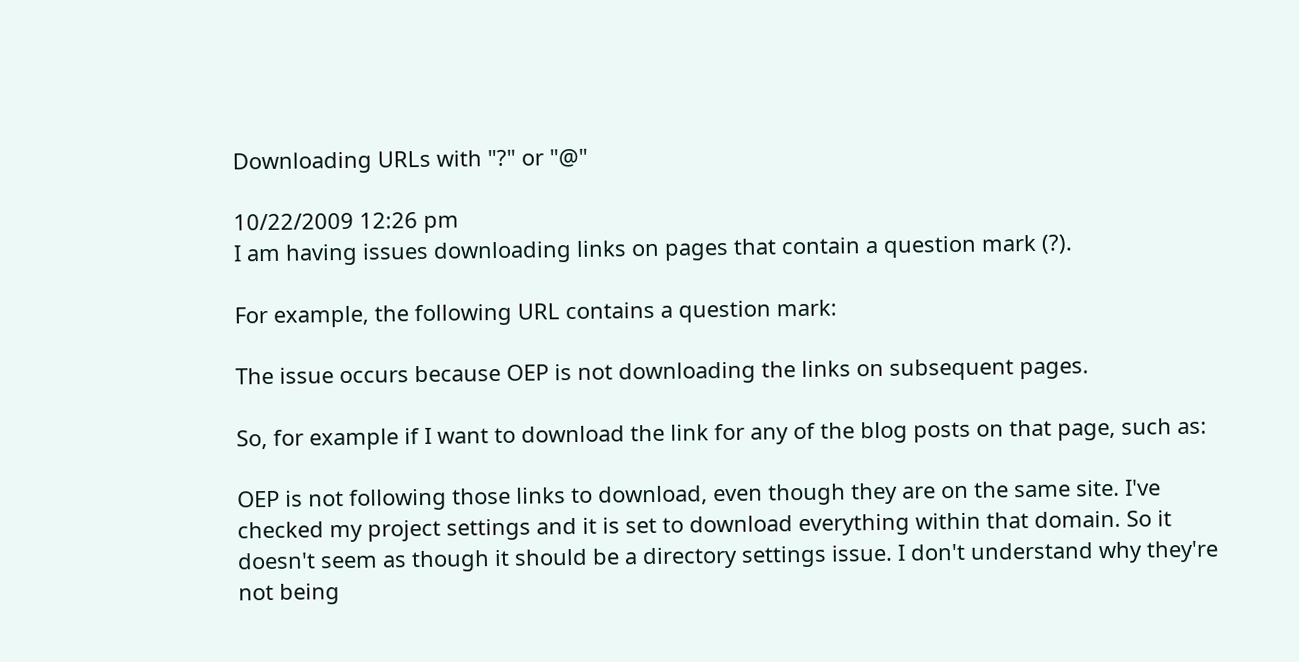Downloading URLs with "?" or "@"

10/22/2009 12:26 pm
I am having issues downloading links on pages that contain a question mark (?).

For example, the following URL contains a question mark:

The issue occurs because OEP is not downloading the links on subsequent pages.

So, for example if I want to download the link for any of the blog posts on that page, such as:

OEP is not following those links to download, even though they are on the same site. I've checked my project settings and it is set to download everything within that domain. So it doesn't seem as though it should be a directory settings issue. I don't understand why they're not being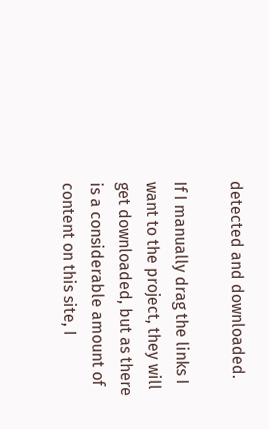detected and downloaded.

If I manually drag the links I want to the project, they will get downloaded, but as there is a considerable amount of content on this site, I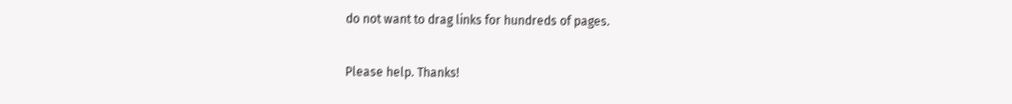do not want to drag links for hundreds of pages.

Please help. Thanks!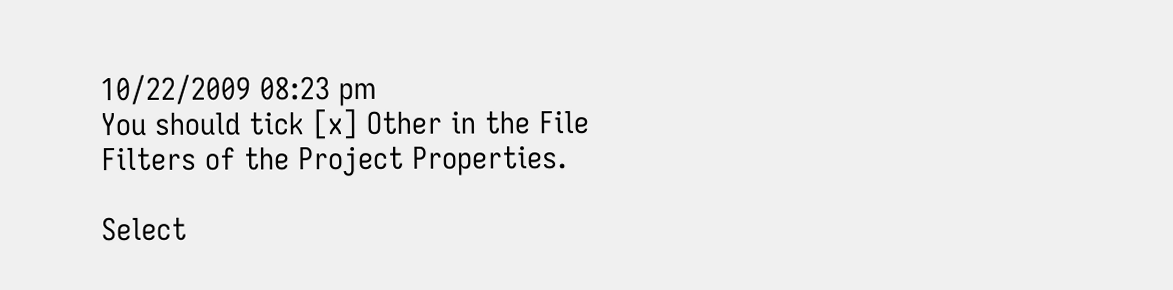10/22/2009 08:23 pm
You should tick [x] Other in the File Filters of the Project Properties.

Select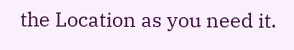the Location as you need it.